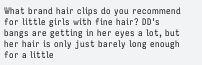What brand hair clips do you recommend for little girls with fine hair? DD's bangs are getting in her eyes a lot, but her hair is only just barely long enough for a little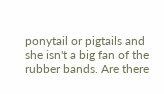ponytail or pigtails and she isn't a big fan of the rubber bands. Are there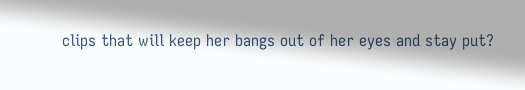clips that will keep her bangs out of her eyes and stay put?